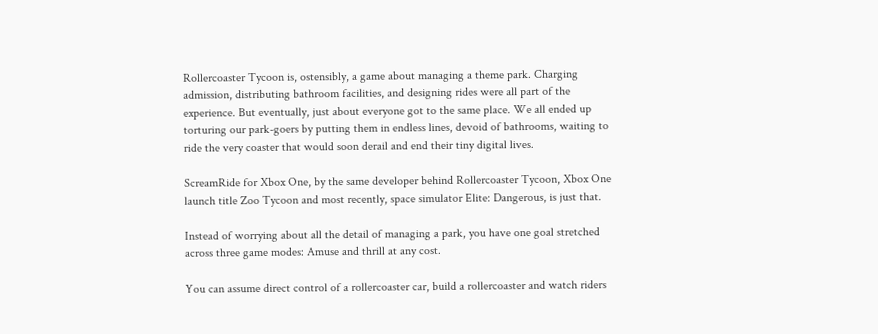Rollercoaster Tycoon is, ostensibly, a game about managing a theme park. Charging admission, distributing bathroom facilities, and designing rides were all part of the experience. But eventually, just about everyone got to the same place. We all ended up torturing our park-goers by putting them in endless lines, devoid of bathrooms, waiting to ride the very coaster that would soon derail and end their tiny digital lives.

ScreamRide for Xbox One, by the same developer behind Rollercoaster Tycoon, Xbox One launch title Zoo Tycoon and most recently, space simulator Elite: Dangerous, is just that.

Instead of worrying about all the detail of managing a park, you have one goal stretched across three game modes: Amuse and thrill at any cost.

You can assume direct control of a rollercoaster car, build a rollercoaster and watch riders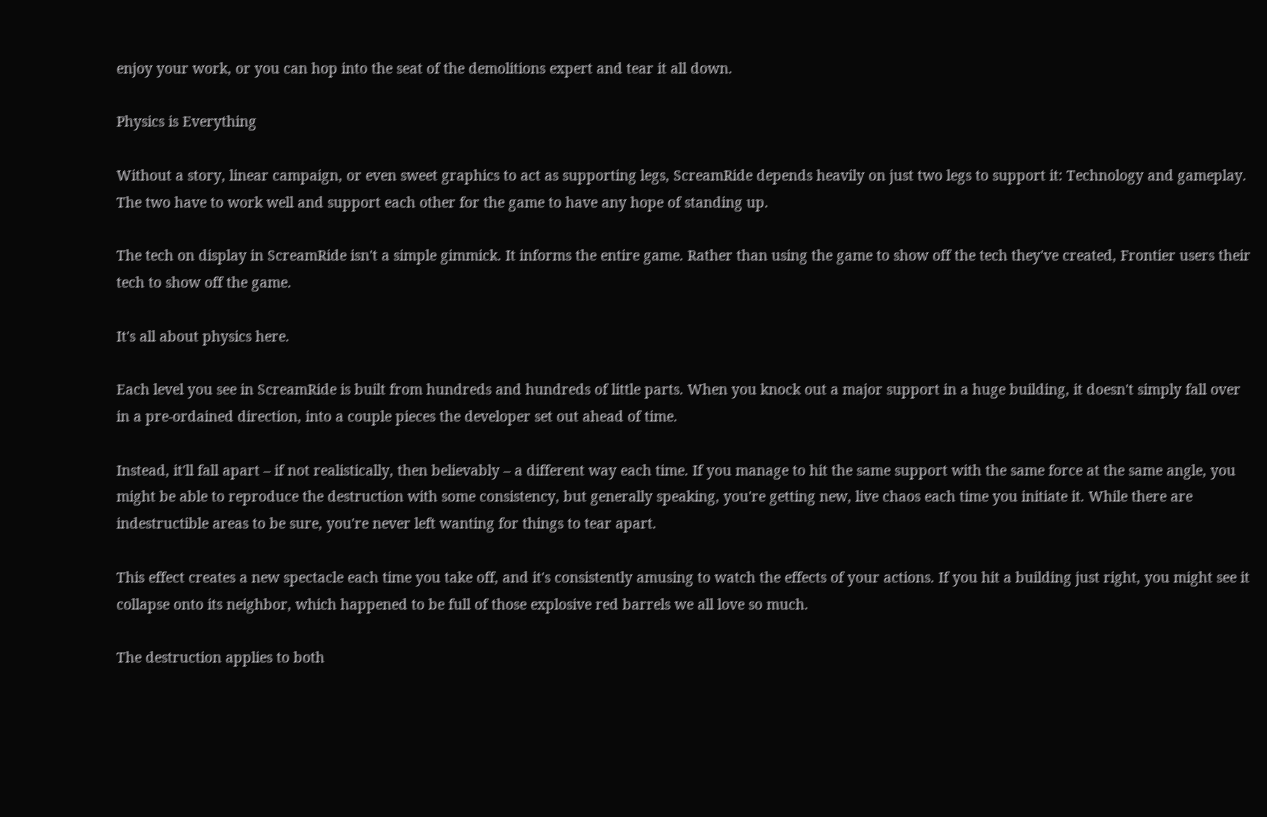enjoy your work, or you can hop into the seat of the demolitions expert and tear it all down.

Physics is Everything

Without a story, linear campaign, or even sweet graphics to act as supporting legs, ScreamRide depends heavily on just two legs to support it: Technology and gameplay. The two have to work well and support each other for the game to have any hope of standing up.

The tech on display in ScreamRide isn't a simple gimmick. It informs the entire game. Rather than using the game to show off the tech they've created, Frontier users their tech to show off the game.

It's all about physics here.

Each level you see in ScreamRide is built from hundreds and hundreds of little parts. When you knock out a major support in a huge building, it doesn't simply fall over in a pre-ordained direction, into a couple pieces the developer set out ahead of time.

Instead, it'll fall apart – if not realistically, then believably – a different way each time. If you manage to hit the same support with the same force at the same angle, you might be able to reproduce the destruction with some consistency, but generally speaking, you're getting new, live chaos each time you initiate it. While there are indestructible areas to be sure, you're never left wanting for things to tear apart.

This effect creates a new spectacle each time you take off, and it's consistently amusing to watch the effects of your actions. If you hit a building just right, you might see it collapse onto its neighbor, which happened to be full of those explosive red barrels we all love so much.

The destruction applies to both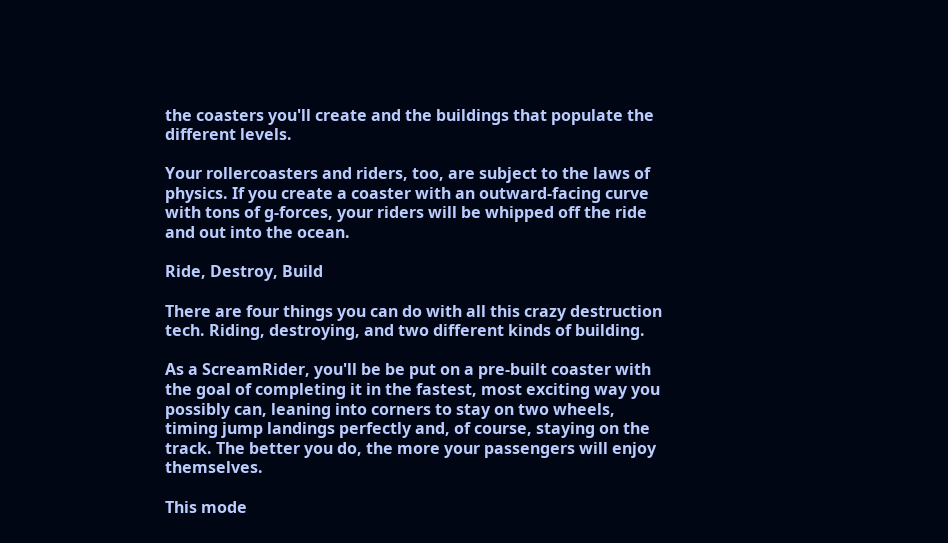the coasters you'll create and the buildings that populate the different levels.

Your rollercoasters and riders, too, are subject to the laws of physics. If you create a coaster with an outward-facing curve with tons of g-forces, your riders will be whipped off the ride and out into the ocean.

Ride, Destroy, Build

There are four things you can do with all this crazy destruction tech. Riding, destroying, and two different kinds of building.

As a ScreamRider, you'll be be put on a pre-built coaster with the goal of completing it in the fastest, most exciting way you possibly can, leaning into corners to stay on two wheels, timing jump landings perfectly and, of course, staying on the track. The better you do, the more your passengers will enjoy themselves.

This mode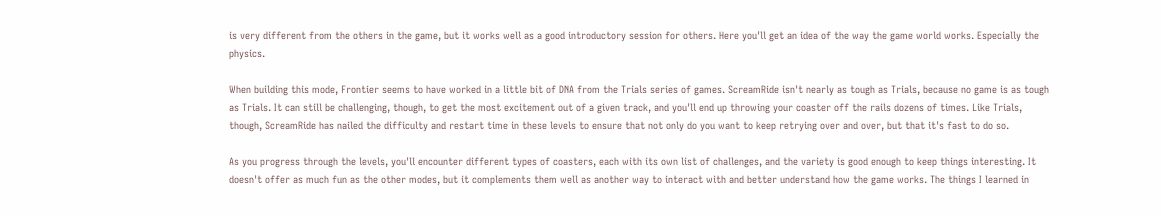is very different from the others in the game, but it works well as a good introductory session for others. Here you'll get an idea of the way the game world works. Especially the physics.

When building this mode, Frontier seems to have worked in a little bit of DNA from the Trials series of games. ScreamRide isn't nearly as tough as Trials, because no game is as tough as Trials. It can still be challenging, though, to get the most excitement out of a given track, and you'll end up throwing your coaster off the rails dozens of times. Like Trials, though, ScreamRide has nailed the difficulty and restart time in these levels to ensure that not only do you want to keep retrying over and over, but that it's fast to do so.

As you progress through the levels, you'll encounter different types of coasters, each with its own list of challenges, and the variety is good enough to keep things interesting. It doesn't offer as much fun as the other modes, but it complements them well as another way to interact with and better understand how the game works. The things I learned in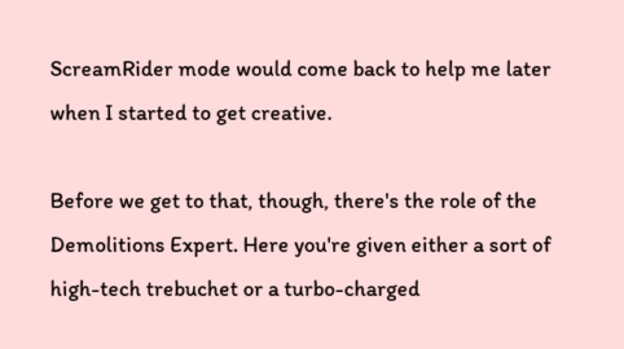ScreamRider mode would come back to help me later when I started to get creative.

Before we get to that, though, there's the role of the Demolitions Expert. Here you're given either a sort of high-tech trebuchet or a turbo-charged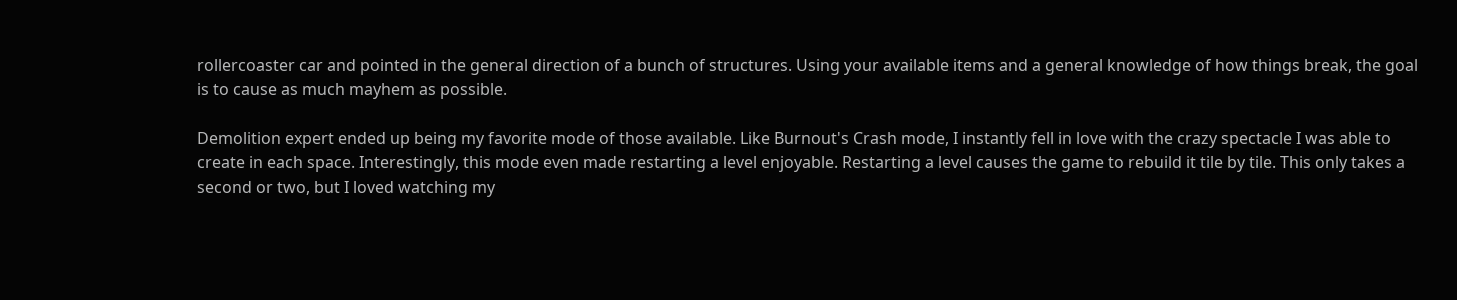rollercoaster car and pointed in the general direction of a bunch of structures. Using your available items and a general knowledge of how things break, the goal is to cause as much mayhem as possible.

Demolition expert ended up being my favorite mode of those available. Like Burnout's Crash mode, I instantly fell in love with the crazy spectacle I was able to create in each space. Interestingly, this mode even made restarting a level enjoyable. Restarting a level causes the game to rebuild it tile by tile. This only takes a second or two, but I loved watching my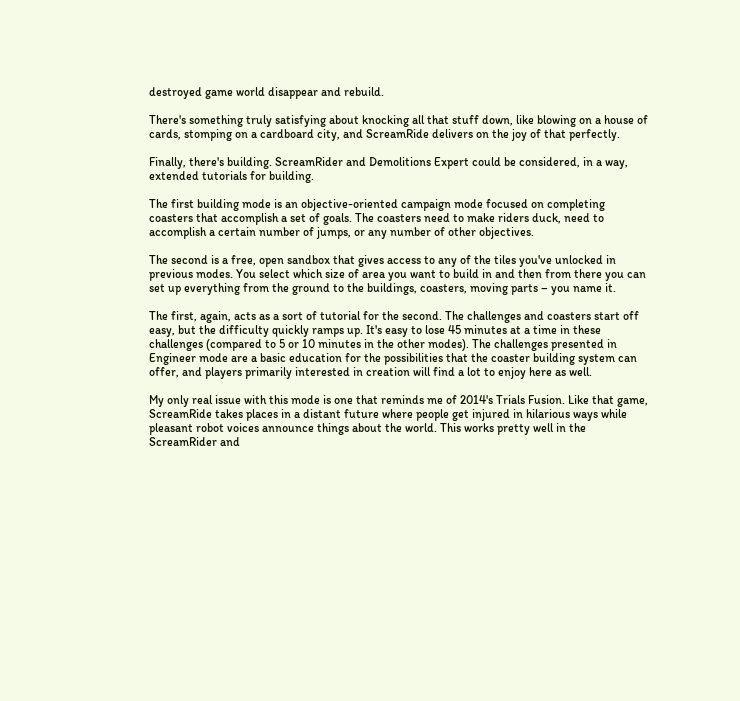destroyed game world disappear and rebuild.

There's something truly satisfying about knocking all that stuff down, like blowing on a house of cards, stomping on a cardboard city, and ScreamRide delivers on the joy of that perfectly.

Finally, there's building. ScreamRider and Demolitions Expert could be considered, in a way, extended tutorials for building.

The first building mode is an objective-oriented campaign mode focused on completing coasters that accomplish a set of goals. The coasters need to make riders duck, need to accomplish a certain number of jumps, or any number of other objectives.

The second is a free, open sandbox that gives access to any of the tiles you've unlocked in previous modes. You select which size of area you want to build in and then from there you can set up everything from the ground to the buildings, coasters, moving parts – you name it.

The first, again, acts as a sort of tutorial for the second. The challenges and coasters start off easy, but the difficulty quickly ramps up. It's easy to lose 45 minutes at a time in these challenges (compared to 5 or 10 minutes in the other modes). The challenges presented in Engineer mode are a basic education for the possibilities that the coaster building system can offer, and players primarily interested in creation will find a lot to enjoy here as well.

My only real issue with this mode is one that reminds me of 2014's Trials Fusion. Like that game, ScreamRide takes places in a distant future where people get injured in hilarious ways while pleasant robot voices announce things about the world. This works pretty well in the ScreamRider and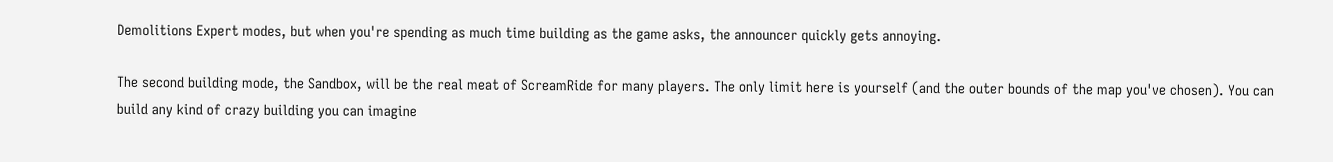Demolitions Expert modes, but when you're spending as much time building as the game asks, the announcer quickly gets annoying.

The second building mode, the Sandbox, will be the real meat of ScreamRide for many players. The only limit here is yourself (and the outer bounds of the map you've chosen). You can build any kind of crazy building you can imagine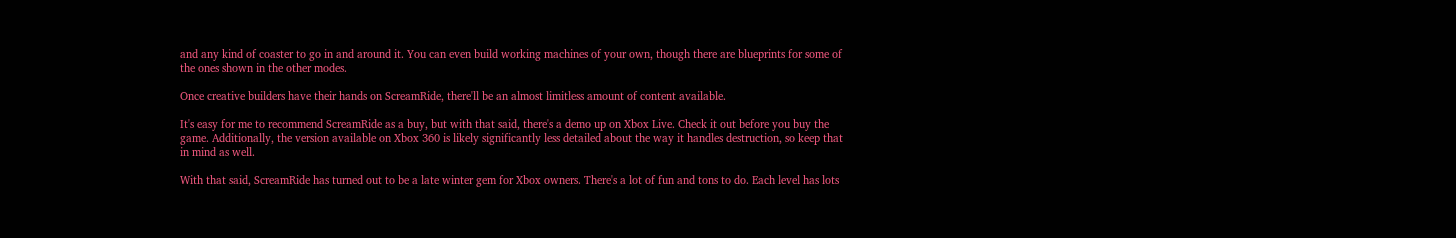and any kind of coaster to go in and around it. You can even build working machines of your own, though there are blueprints for some of the ones shown in the other modes.

Once creative builders have their hands on ScreamRide, there'll be an almost limitless amount of content available.

It's easy for me to recommend ScreamRide as a buy, but with that said, there's a demo up on Xbox Live. Check it out before you buy the game. Additionally, the version available on Xbox 360 is likely significantly less detailed about the way it handles destruction, so keep that in mind as well.

With that said, ScreamRide has turned out to be a late winter gem for Xbox owners. There's a lot of fun and tons to do. Each level has lots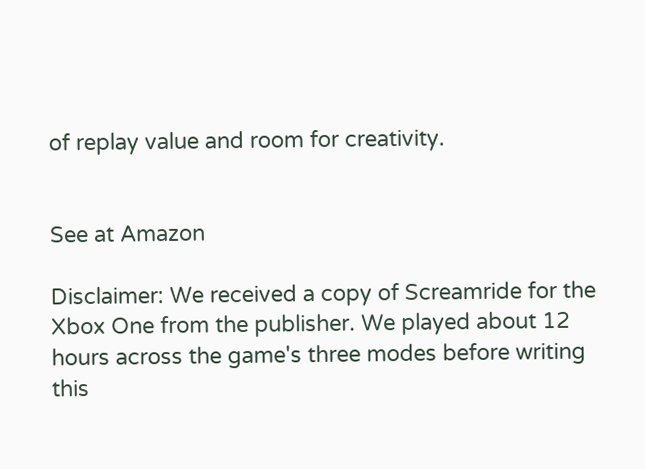of replay value and room for creativity.


See at Amazon

Disclaimer: We received a copy of Screamride for the Xbox One from the publisher. We played about 12 hours across the game's three modes before writing this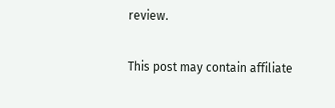review.

This post may contain affiliate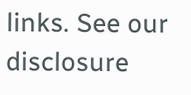links. See our disclosure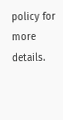policy for more details.